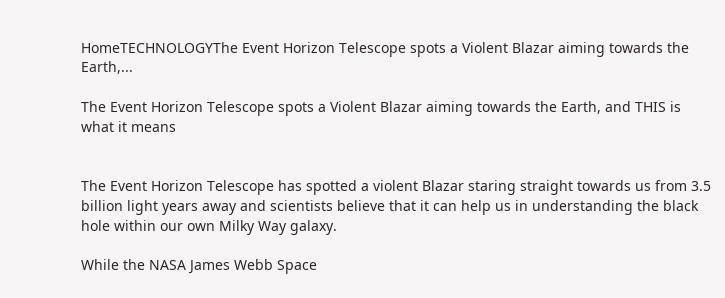HomeTECHNOLOGYThe Event Horizon Telescope spots a Violent Blazar aiming towards the Earth,...

The Event Horizon Telescope spots a Violent Blazar aiming towards the Earth, and THIS is what it means


The Event Horizon Telescope has spotted a violent Blazar staring straight towards us from 3.5 billion light years away and scientists believe that it can help us in understanding the black hole within our own Milky Way galaxy.

While the NASA James Webb Space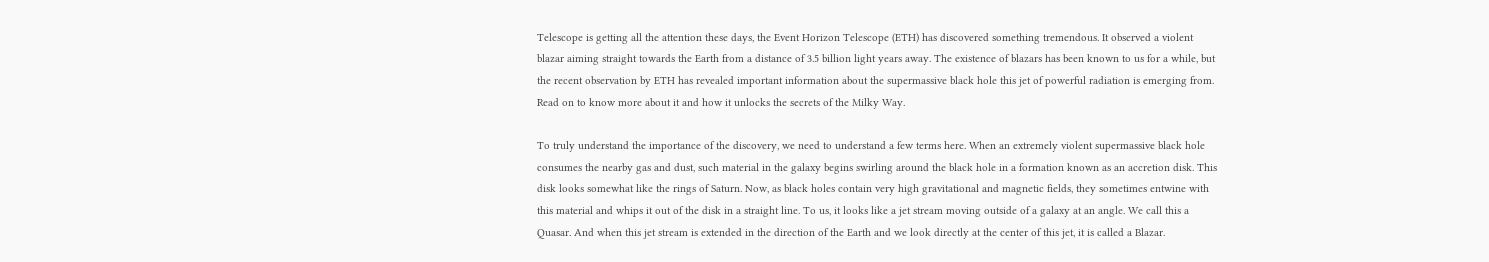Telescope is getting all the attention these days, the Event Horizon Telescope (ETH) has discovered something tremendous. It observed a violent blazar aiming straight towards the Earth from a distance of 3.5 billion light years away. The existence of blazars has been known to us for a while, but the recent observation by ETH has revealed important information about the supermassive black hole this jet of powerful radiation is emerging from. Read on to know more about it and how it unlocks the secrets of the Milky Way.

To truly understand the importance of the discovery, we need to understand a few terms here. When an extremely violent supermassive black hole consumes the nearby gas and dust, such material in the galaxy begins swirling around the black hole in a formation known as an accretion disk. This disk looks somewhat like the rings of Saturn. Now, as black holes contain very high gravitational and magnetic fields, they sometimes entwine with this material and whips it out of the disk in a straight line. To us, it looks like a jet stream moving outside of a galaxy at an angle. We call this a Quasar. And when this jet stream is extended in the direction of the Earth and we look directly at the center of this jet, it is called a Blazar.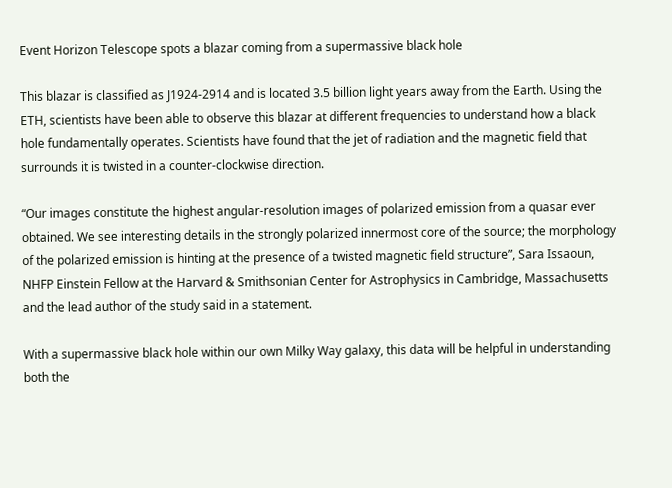Event Horizon Telescope spots a blazar coming from a supermassive black hole

This blazar is classified as J1924-2914 and is located 3.5 billion light years away from the Earth. Using the ETH, scientists have been able to observe this blazar at different frequencies to understand how a black hole fundamentally operates. Scientists have found that the jet of radiation and the magnetic field that surrounds it is twisted in a counter-clockwise direction.

“Our images constitute the highest angular-resolution images of polarized emission from a quasar ever obtained. We see interesting details in the strongly polarized innermost core of the source; the morphology of the polarized emission is hinting at the presence of a twisted magnetic field structure”, Sara Issaoun, NHFP Einstein Fellow at the Harvard & Smithsonian Center for Astrophysics in Cambridge, Massachusetts and the lead author of the study said in a statement.

With a supermassive black hole within our own Milky Way galaxy, this data will be helpful in understanding both the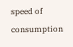speed of consumption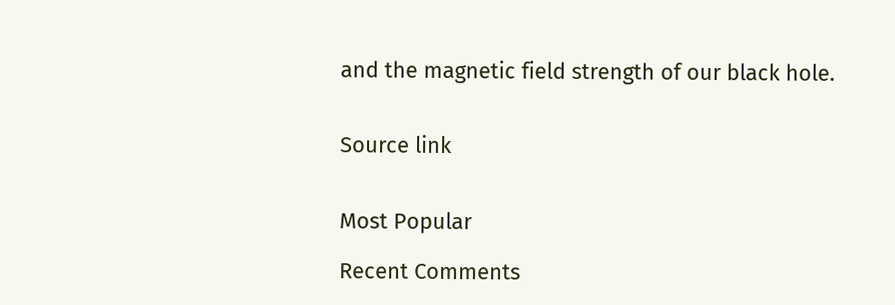and the magnetic field strength of our black hole.


Source link


Most Popular

Recent Comments